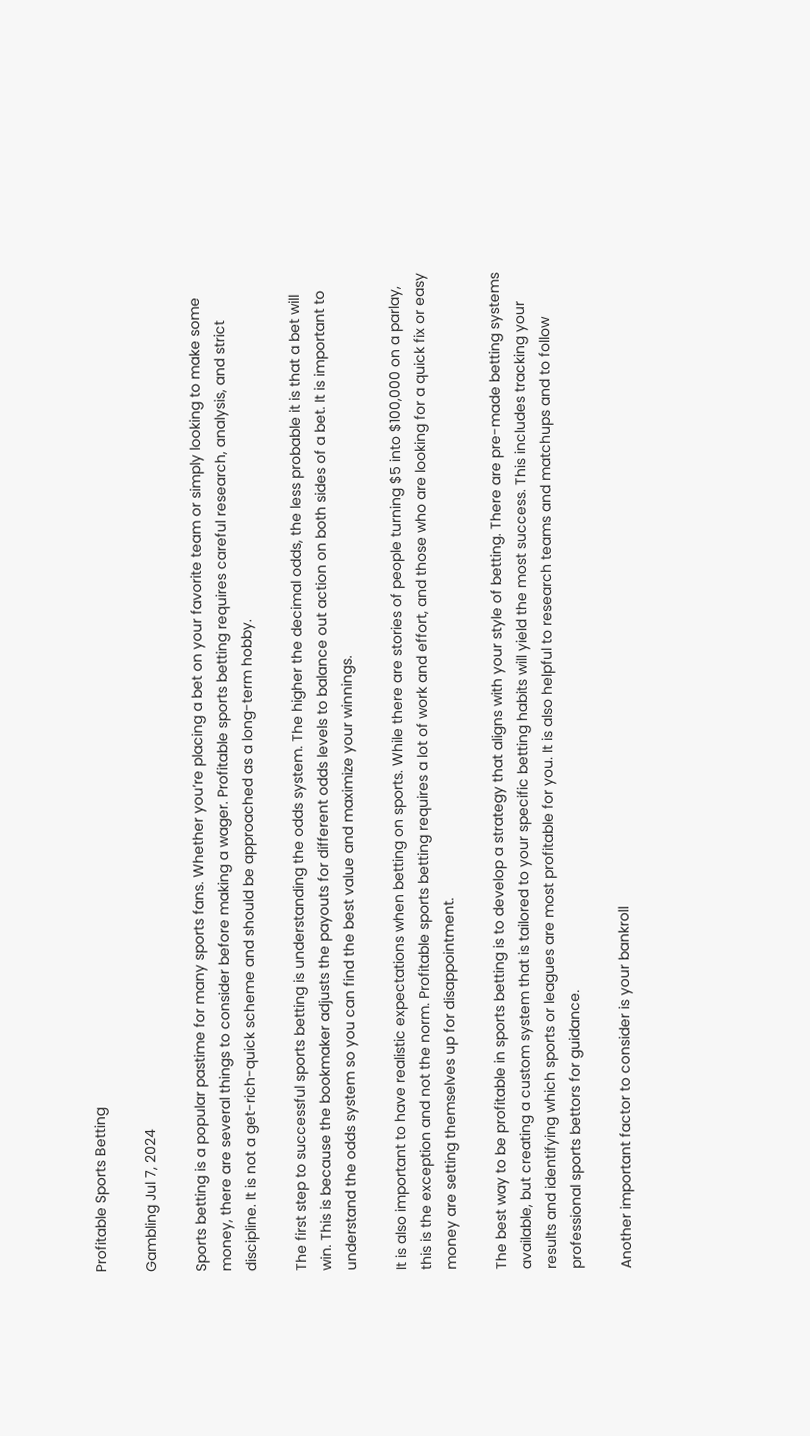Profitable Sports Betting

Gambling Jul 7, 2024

Sports betting is a popular pastime for many sports fans. Whether you’re placing a bet on your favorite team or simply looking to make some money, there are several things to consider before making a wager. Profitable sports betting requires careful research, analysis, and strict discipline. It is not a get-rich-quick scheme and should be approached as a long-term hobby.

The first step to successful sports betting is understanding the odds system. The higher the decimal odds, the less probable it is that a bet will win. This is because the bookmaker adjusts the payouts for different odds levels to balance out action on both sides of a bet. It is important to understand the odds system so you can find the best value and maximize your winnings.

It is also important to have realistic expectations when betting on sports. While there are stories of people turning $5 into $100,000 on a parlay, this is the exception and not the norm. Profitable sports betting requires a lot of work and effort, and those who are looking for a quick fix or easy money are setting themselves up for disappointment.

The best way to be profitable in sports betting is to develop a strategy that aligns with your style of betting. There are pre-made betting systems available, but creating a custom system that is tailored to your specific betting habits will yield the most success. This includes tracking your results and identifying which sports or leagues are most profitable for you. It is also helpful to research teams and matchups and to follow professional sports bettors for guidance.

Another important factor to consider is your bankroll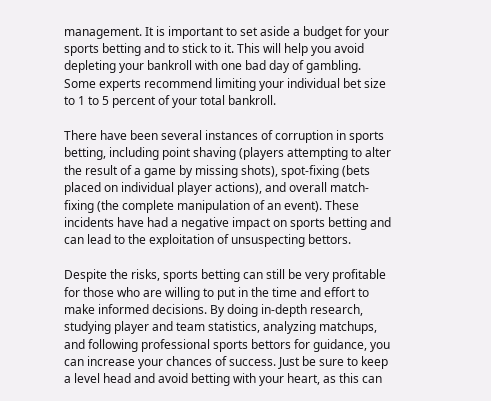management. It is important to set aside a budget for your sports betting and to stick to it. This will help you avoid depleting your bankroll with one bad day of gambling. Some experts recommend limiting your individual bet size to 1 to 5 percent of your total bankroll.

There have been several instances of corruption in sports betting, including point shaving (players attempting to alter the result of a game by missing shots), spot-fixing (bets placed on individual player actions), and overall match-fixing (the complete manipulation of an event). These incidents have had a negative impact on sports betting and can lead to the exploitation of unsuspecting bettors.

Despite the risks, sports betting can still be very profitable for those who are willing to put in the time and effort to make informed decisions. By doing in-depth research, studying player and team statistics, analyzing matchups, and following professional sports bettors for guidance, you can increase your chances of success. Just be sure to keep a level head and avoid betting with your heart, as this can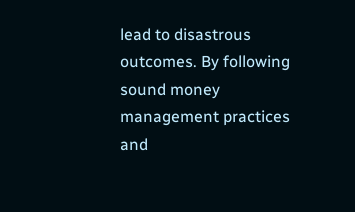lead to disastrous outcomes. By following sound money management practices and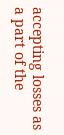accepting losses as a part of the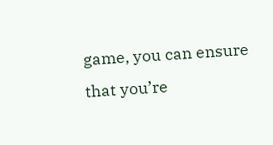game, you can ensure that you’re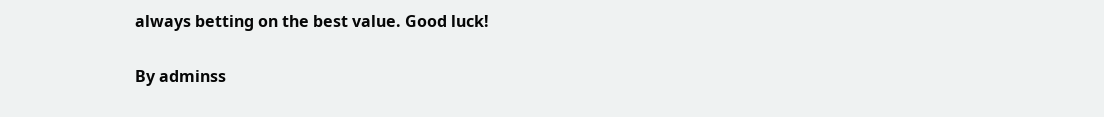always betting on the best value. Good luck!

By adminss